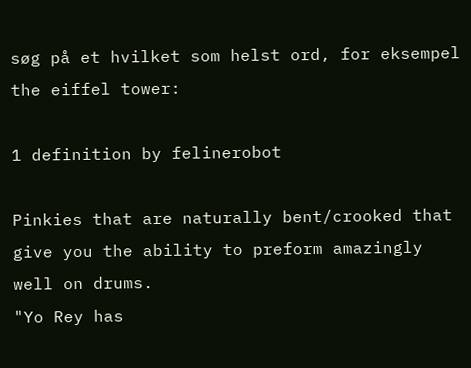søg på et hvilket som helst ord, for eksempel the eiffel tower:

1 definition by felinerobot

Pinkies that are naturally bent/crooked that give you the ability to preform amazingly well on drums.
"Yo Rey has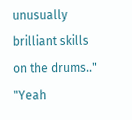unusually brilliant skills on the drums.."
"Yeah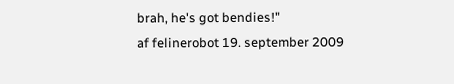brah, he's got bendies!"
af felinerobot 19. september 2009